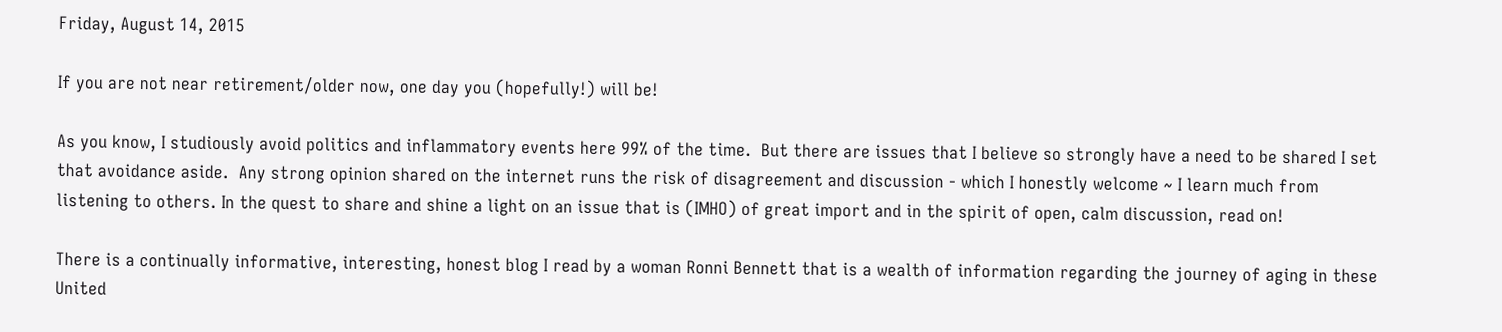Friday, August 14, 2015

If you are not near retirement/older now, one day you (hopefully!) will be!

As you know, I studiously avoid politics and inflammatory events here 99% of the time.  But there are issues that I believe so strongly have a need to be shared I set that avoidance aside.  Any strong opinion shared on the internet runs the risk of disagreement and discussion - which I honestly welcome ~ I learn much from listening to others. In the quest to share and shine a light on an issue that is (IMHO) of great import and in the spirit of open, calm discussion, read on!

There is a continually informative, interesting, honest blog I read by a woman Ronni Bennett that is a wealth of information regarding the journey of aging in these United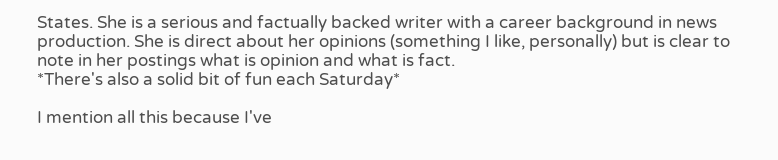States. She is a serious and factually backed writer with a career background in news production. She is direct about her opinions (something I like, personally) but is clear to note in her postings what is opinion and what is fact.
*There's also a solid bit of fun each Saturday*

I mention all this because I've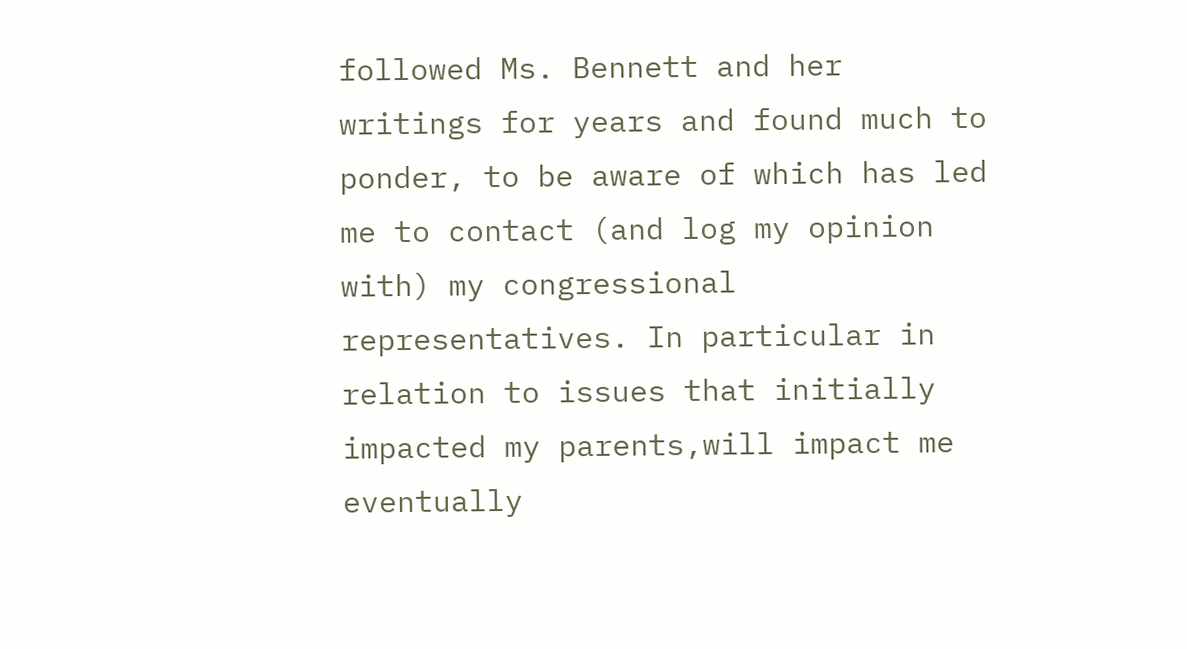followed Ms. Bennett and her writings for years and found much to ponder, to be aware of which has led me to contact (and log my opinion with) my congressional representatives. In particular in relation to issues that initially impacted my parents,will impact me eventually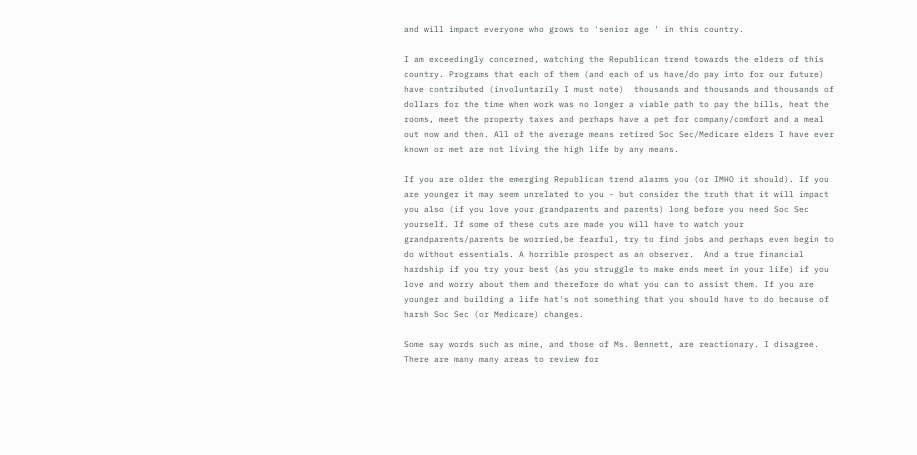and will impact everyone who grows to 'senior age ' in this country.

I am exceedingly concerned, watching the Republican trend towards the elders of this country. Programs that each of them (and each of us have/do pay into for our future) have contributed (involuntarily I must note)  thousands and thousands and thousands of dollars for the time when work was no longer a viable path to pay the bills, heat the rooms, meet the property taxes and perhaps have a pet for company/comfort and a meal out now and then. All of the average means retired Soc Sec/Medicare elders I have ever known or met are not living the high life by any means.

If you are older the emerging Republican trend alarms you (or IMHO it should). If you are younger it may seem unrelated to you - but consider the truth that it will impact you also (if you love your grandparents and parents) long before you need Soc Sec yourself. If some of these cuts are made you will have to watch your grandparents/parents be worried,be fearful, try to find jobs and perhaps even begin to do without essentials. A horrible prospect as an observer.  And a true financial hardship if you try your best (as you struggle to make ends meet in your life) if you love and worry about them and therefore do what you can to assist them. If you are younger and building a life hat's not something that you should have to do because of harsh Soc Sec (or Medicare) changes.

Some say words such as mine, and those of Ms. Bennett, are reactionary. I disagree. There are many many areas to review for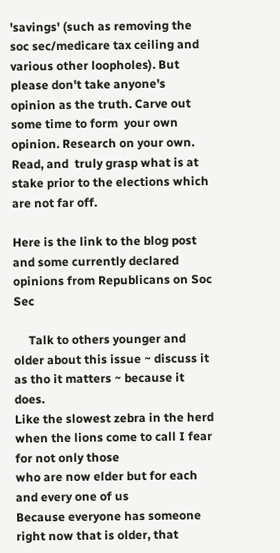'savings' (such as removing the soc sec/medicare tax ceiling and various other loopholes). But please don't take anyone's opinion as the truth. Carve out some time to form  your own opinion. Research on your own. Read, and  truly grasp what is at stake prior to the elections which are not far off.

Here is the link to the blog post and some currently declared opinions from Republicans on Soc Sec

     Talk to others younger and older about this issue ~ discuss it as tho it matters ~ because it does.
Like the slowest zebra in the herd when the lions come to call I fear for not only those
who are now elder but for each and every one of us
Because everyone has someone right now that is older, that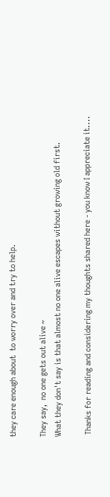they care enough about  to worry over and try to help.

They say,  no one gets out alive ~
What they don't say is that almost no one alive escapes without growing old first.

 Thanks for reading and considering my thoughts shared here - you know I appreciate it....